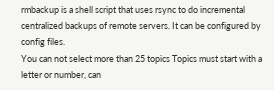rmbackup is a shell script that uses rsync to do incremental centralized backups of remote servers. It can be configured by config files.
You can not select more than 25 topics Topics must start with a letter or number, can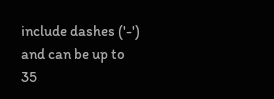include dashes ('-') and can be up to 35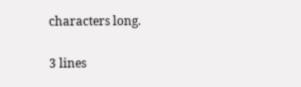characters long.

3 lines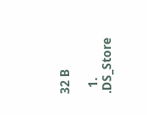32 B

  1. .DS_Store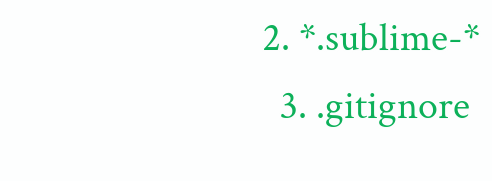2. *.sublime-*
  3. .gitignore